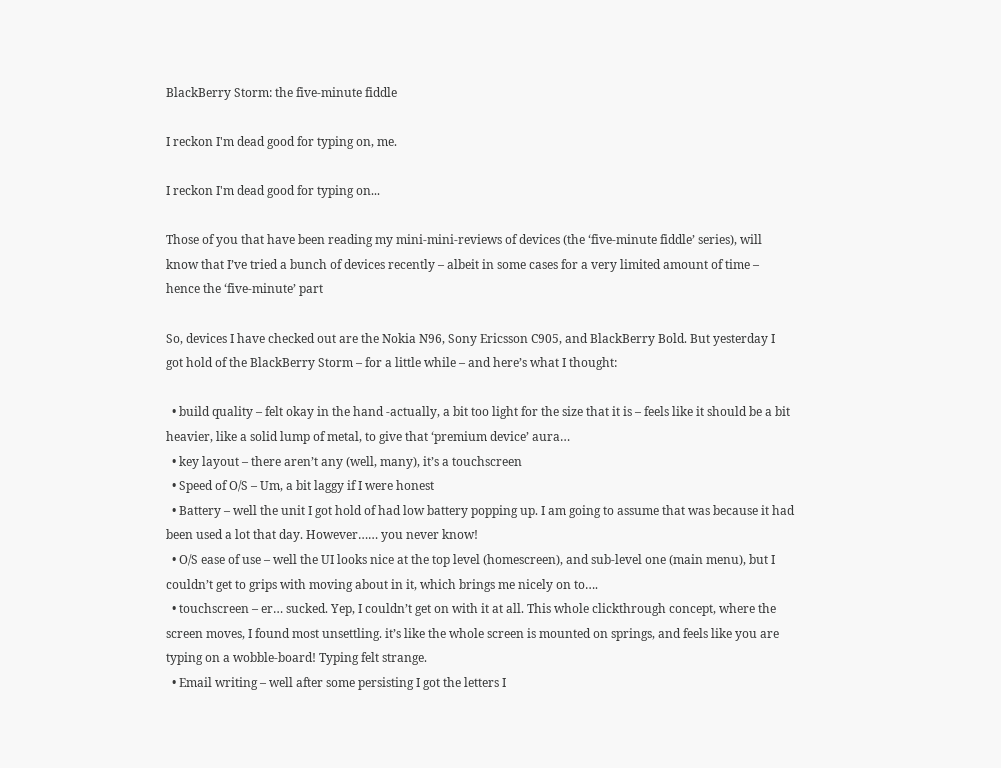BlackBerry Storm: the five-minute fiddle

I reckon I'm dead good for typing on, me.

I reckon I'm dead good for typing on...

Those of you that have been reading my mini-mini-reviews of devices (the ‘five-minute fiddle’ series), will know that I’ve tried a bunch of devices recently – albeit in some cases for a very limited amount of time – hence the ‘five-minute’ part

So, devices I have checked out are the Nokia N96, Sony Ericsson C905, and BlackBerry Bold. But yesterday I got hold of the BlackBerry Storm – for a little while – and here’s what I thought:

  • build quality – felt okay in the hand -actually, a bit too light for the size that it is – feels like it should be a bit heavier, like a solid lump of metal, to give that ‘premium device’ aura…
  • key layout – there aren’t any (well, many), it’s a touchscreen
  • Speed of O/S – Um, a bit laggy if I were honest
  • Battery – well the unit I got hold of had low battery popping up. I am going to assume that was because it had been used a lot that day. However…… you never know!
  • O/S ease of use – well the UI looks nice at the top level (homescreen), and sub-level one (main menu), but I couldn’t get to grips with moving about in it, which brings me nicely on to….
  • touchscreen – er… sucked. Yep, I couldn’t get on with it at all. This whole clickthrough concept, where the screen moves, I found most unsettling. it’s like the whole screen is mounted on springs, and feels like you are typing on a wobble-board! Typing felt strange.
  • Email writing – well after some persisting I got the letters I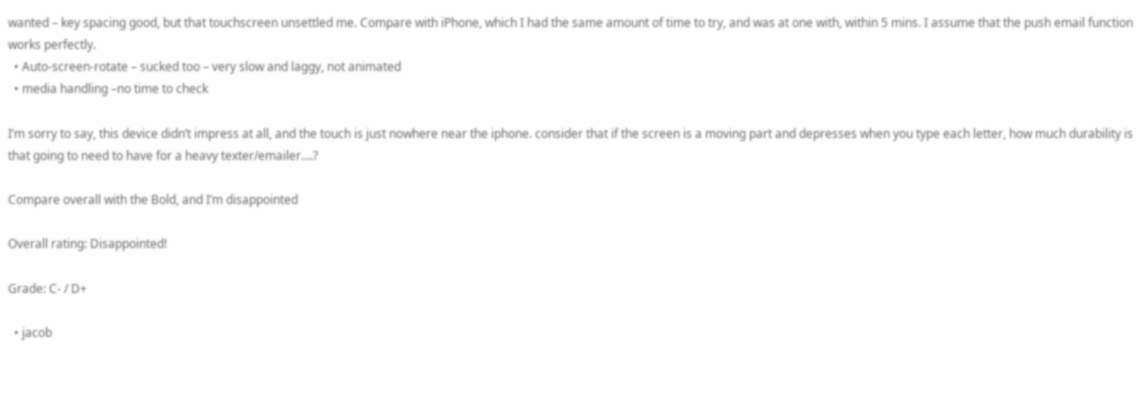wanted – key spacing good, but that touchscreen unsettled me. Compare with iPhone, which I had the same amount of time to try, and was at one with, within 5 mins. I assume that the push email function works perfectly.
  • Auto-screen-rotate – sucked too – very slow and laggy, not animated
  • media handling –no time to check

I’m sorry to say, this device didn’t impress at all, and the touch is just nowhere near the iphone. consider that if the screen is a moving part and depresses when you type each letter, how much durability is that going to need to have for a heavy texter/emailer….?

Compare overall with the Bold, and I’m disappointed

Overall rating: Disappointed!

Grade: C- / D+

  • jacob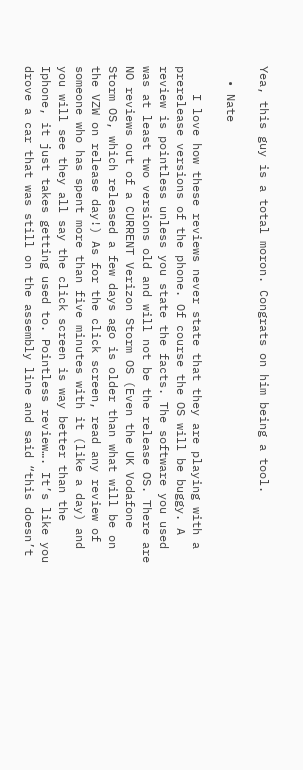Yea, this guy is a total moron. Congrats on him being a tool.

  • Nate

    I love how these reviews never state that they are playing with a prerelease versions of the phone. Of course the OS will be buggy. A review is pointless unless you state the facts. The software you used was at least two versions old and will not be the release OS. There are NO reviews out of a CURRENT Verizon Storm OS (Even the UK Vodafone Storm OS, which released a few days ago is older than what will be on the VZW on release day!) As for the click screen, read any review of someone who has spent more than five minutes with it (like a day) and you will see they all say the click screen is way better than the Iphone, it just takes getting used to. Pointless review…. It’s like you drove a car that was still on the assembly line and said “this doesn’t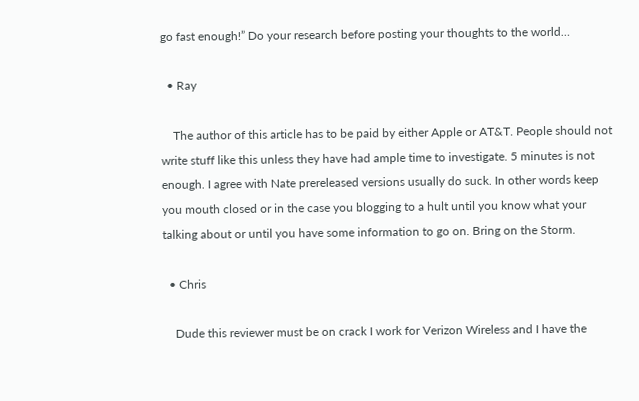go fast enough!” Do your research before posting your thoughts to the world…

  • Ray

    The author of this article has to be paid by either Apple or AT&T. People should not write stuff like this unless they have had ample time to investigate. 5 minutes is not enough. I agree with Nate prereleased versions usually do suck. In other words keep you mouth closed or in the case you blogging to a hult until you know what your talking about or until you have some information to go on. Bring on the Storm.

  • Chris

    Dude this reviewer must be on crack I work for Verizon Wireless and I have the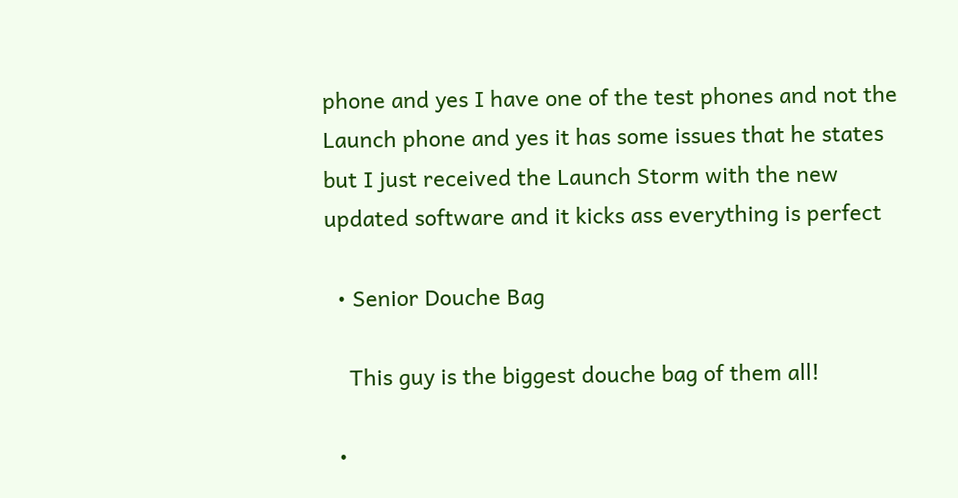phone and yes I have one of the test phones and not the Launch phone and yes it has some issues that he states but I just received the Launch Storm with the new updated software and it kicks ass everything is perfect

  • Senior Douche Bag

    This guy is the biggest douche bag of them all!

  •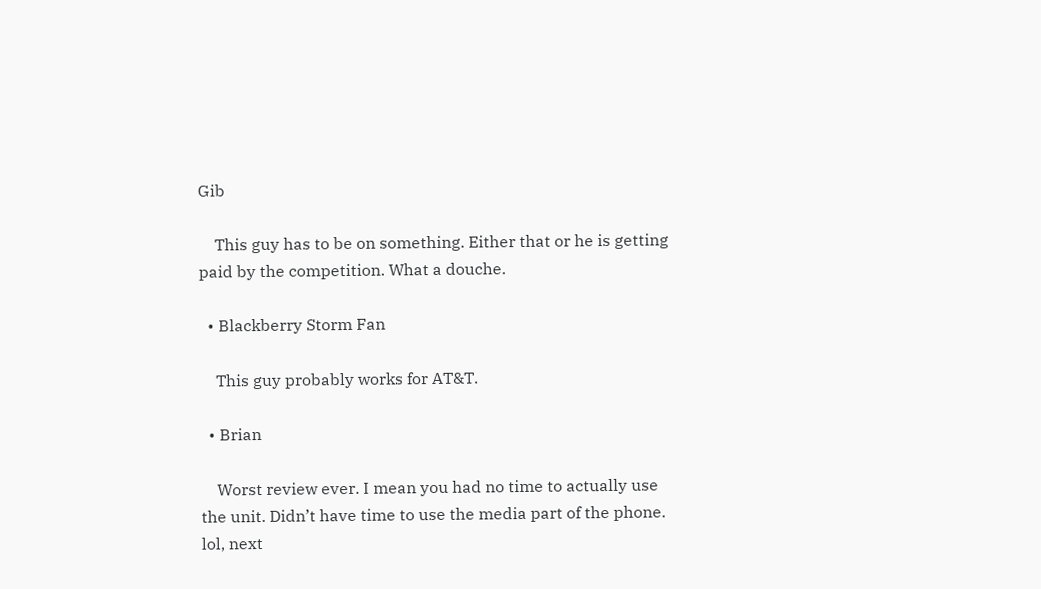Gib

    This guy has to be on something. Either that or he is getting paid by the competition. What a douche.

  • Blackberry Storm Fan

    This guy probably works for AT&T.

  • Brian

    Worst review ever. I mean you had no time to actually use the unit. Didn’t have time to use the media part of the phone. lol, next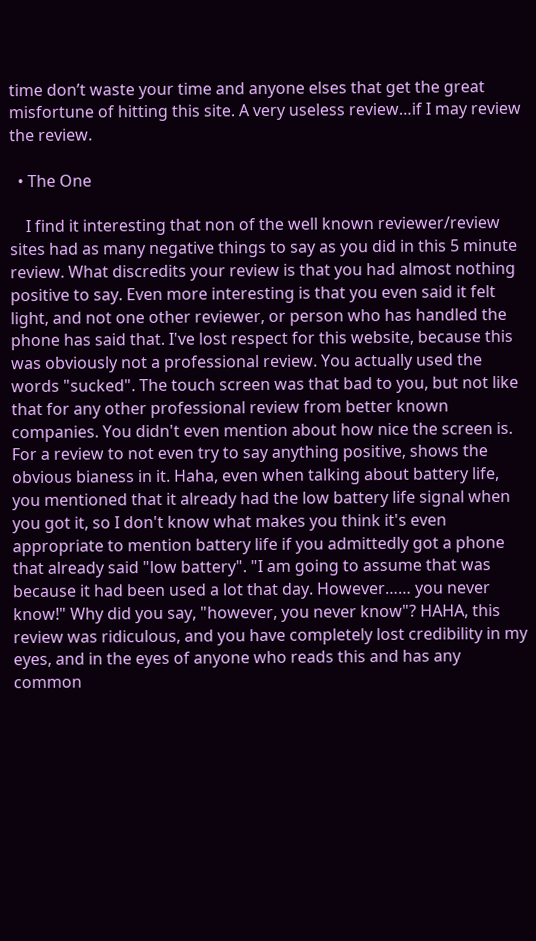time don’t waste your time and anyone elses that get the great misfortune of hitting this site. A very useless review…if I may review the review.

  • The One

    I find it interesting that non of the well known reviewer/review sites had as many negative things to say as you did in this 5 minute review. What discredits your review is that you had almost nothing positive to say. Even more interesting is that you even said it felt light, and not one other reviewer, or person who has handled the phone has said that. I've lost respect for this website, because this was obviously not a professional review. You actually used the words "sucked". The touch screen was that bad to you, but not like that for any other professional review from better known companies. You didn't even mention about how nice the screen is. For a review to not even try to say anything positive, shows the obvious bianess in it. Haha, even when talking about battery life, you mentioned that it already had the low battery life signal when you got it, so I don't know what makes you think it's even appropriate to mention battery life if you admittedly got a phone that already said "low battery". "I am going to assume that was because it had been used a lot that day. However…… you never know!" Why did you say, "however, you never know"? HAHA, this review was ridiculous, and you have completely lost credibility in my eyes, and in the eyes of anyone who reads this and has any common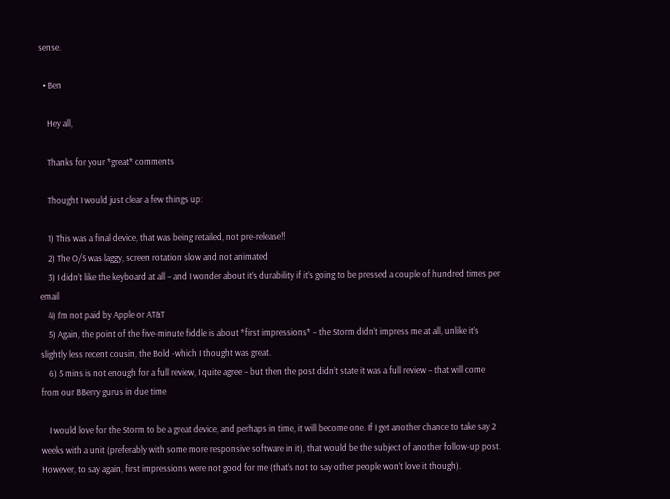sense.

  • Ben

    Hey all,

    Thanks for your *great* comments

    Thought I would just clear a few things up:

    1) This was a final device, that was being retailed, not pre-release!!
    2) The O/S was laggy, screen rotation slow and not animated
    3) I didn’t like the keyboard at all – and I wonder about it’s durability if it’s going to be pressed a couple of hundred times per email
    4) I’m not paid by Apple or AT&T
    5) Again, the point of the five-minute fiddle is about *first impressions* – the Storm didn’t impress me at all, unlike it’s slightly less recent cousin, the Bold -which I thought was great.
    6) 5 mins is not enough for a full review, I quite agree – but then the post didn’t state it was a full review – that will come from our BBerry gurus in due time

    I would love for the Storm to be a great device, and perhaps in time, it will become one. If I get another chance to take say 2 weeks with a unit (preferably with some more responsive software in it), that would be the subject of another follow-up post. However, to say again, first impressions were not good for me (that’s not to say other people won’t love it though).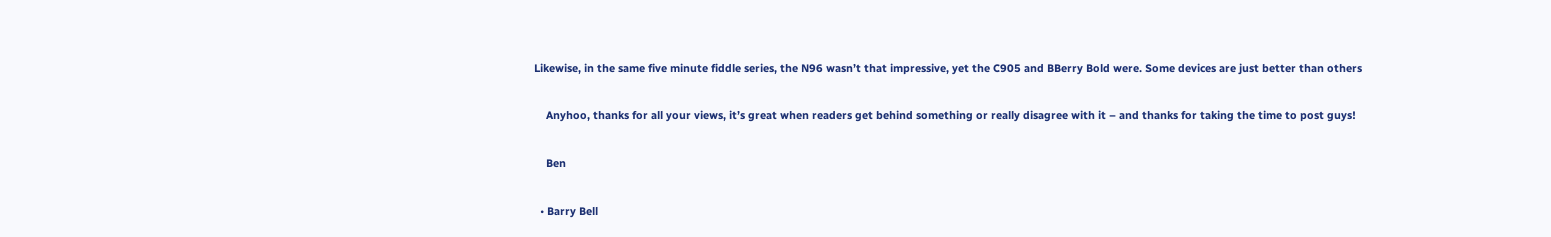Likewise, in the same five minute fiddle series, the N96 wasn’t that impressive, yet the C905 and BBerry Bold were. Some devices are just better than others

    Anyhoo, thanks for all your views, it’s great when readers get behind something or really disagree with it – and thanks for taking the time to post guys!

    Ben

  • Barry Bell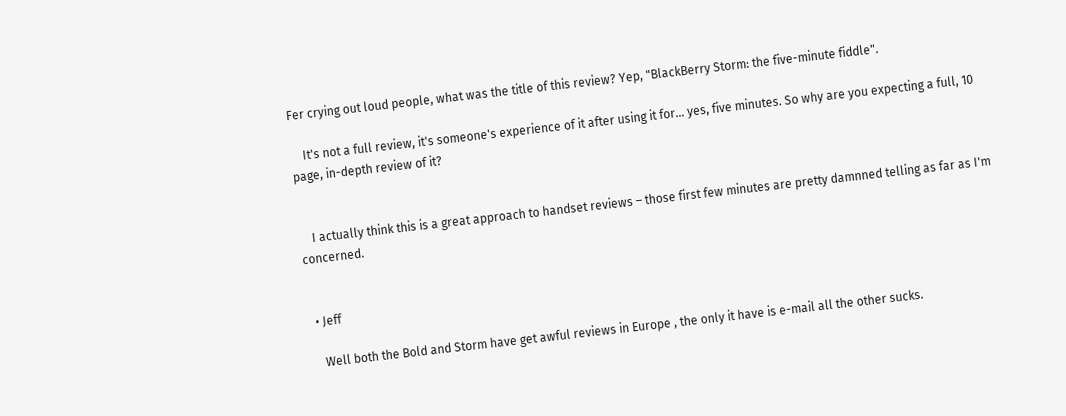Fer crying out loud people, what was the title of this review? Yep, "BlackBerry Storm: the five-minute fiddle".

    It's not a full review, it's someone's experience of it after using it for… yes, five minutes. So why are you expecting a full, 10 page, in-depth review of it?


    I actually think this is a great approach to handset reviews – those first few minutes are pretty damnned telling as far as I'm concerned.


  • Jeff

    Well both the Bold and Storm have get awful reviews in Europe , the only it have is e-mail all the other sucks.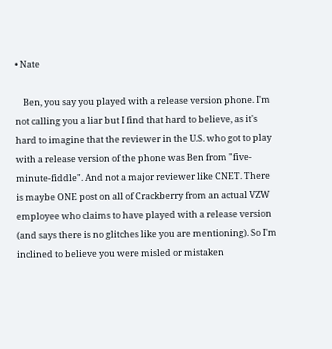• Nate

    Ben, you say you played with a release version phone. I'm not calling you a liar but I find that hard to believe, as it's hard to imagine that the reviewer in the U.S. who got to play with a release version of the phone was Ben from "five-minute-fiddle". And not a major reviewer like CNET. There is maybe ONE post on all of Crackberry from an actual VZW employee who claims to have played with a release version (and says there is no glitches like you are mentioning). So I'm inclined to believe you were misled or mistaken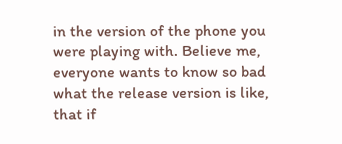in the version of the phone you were playing with. Believe me, everyone wants to know so bad what the release version is like, that if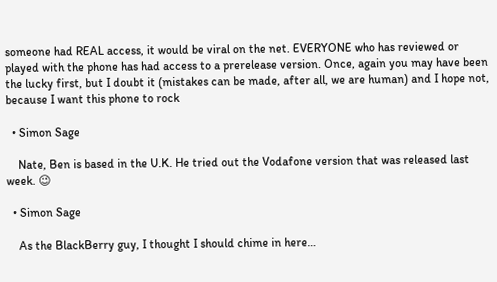someone had REAL access, it would be viral on the net. EVERYONE who has reviewed or played with the phone has had access to a prerelease version. Once, again you may have been the lucky first, but I doubt it (mistakes can be made, after all, we are human) and I hope not, because I want this phone to rock

  • Simon Sage

    Nate, Ben is based in the U.K. He tried out the Vodafone version that was released last week. 😉

  • Simon Sage

    As the BlackBerry guy, I thought I should chime in here…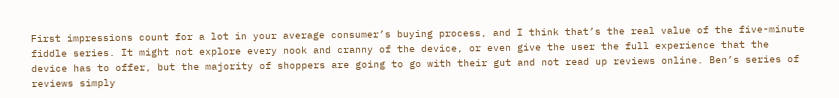First impressions count for a lot in your average consumer’s buying process, and I think that’s the real value of the five-minute fiddle series. It might not explore every nook and cranny of the device, or even give the user the full experience that the device has to offer, but the majority of shoppers are going to go with their gut and not read up reviews online. Ben’s series of reviews simply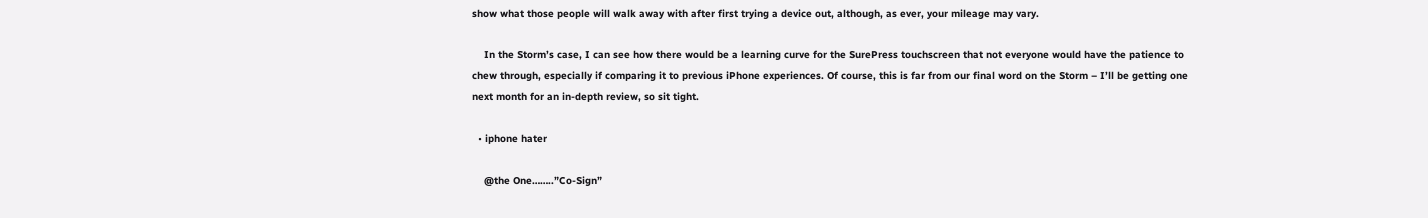show what those people will walk away with after first trying a device out, although, as ever, your mileage may vary.

    In the Storm’s case, I can see how there would be a learning curve for the SurePress touchscreen that not everyone would have the patience to chew through, especially if comparing it to previous iPhone experiences. Of course, this is far from our final word on the Storm – I’ll be getting one next month for an in-depth review, so sit tight.

  • iphone hater

    @the One……..”Co-Sign”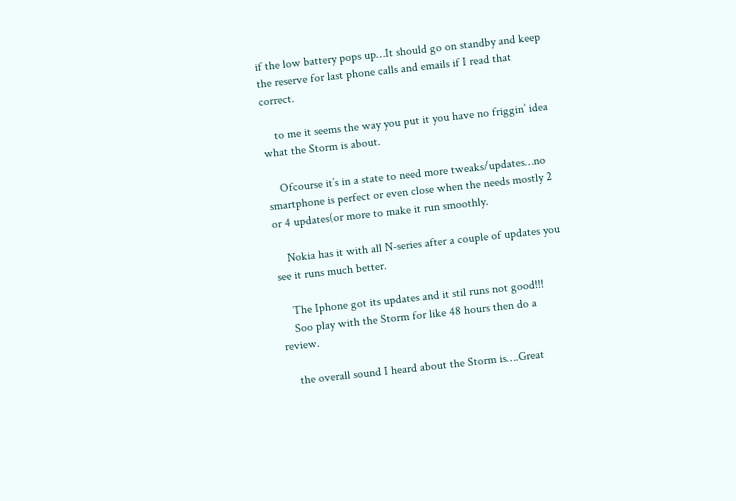if the low battery pops up…It should go on standby and keep the reserve for last phone calls and emails if I read that correct.

    to me it seems the way you put it you have no friggin’ idea what the Storm is about.

    Ofcourse it’s in a state to need more tweaks/updates…no smartphone is perfect or even close when the needs mostly 2 or 4 updates(or more to make it run smoothly.

    Nokia has it with all N-series after a couple of updates you see it runs much better.

    The Iphone got its updates and it stil runs not good!!!
    Soo play with the Storm for like 48 hours then do a review.

    the overall sound I heard about the Storm is….Great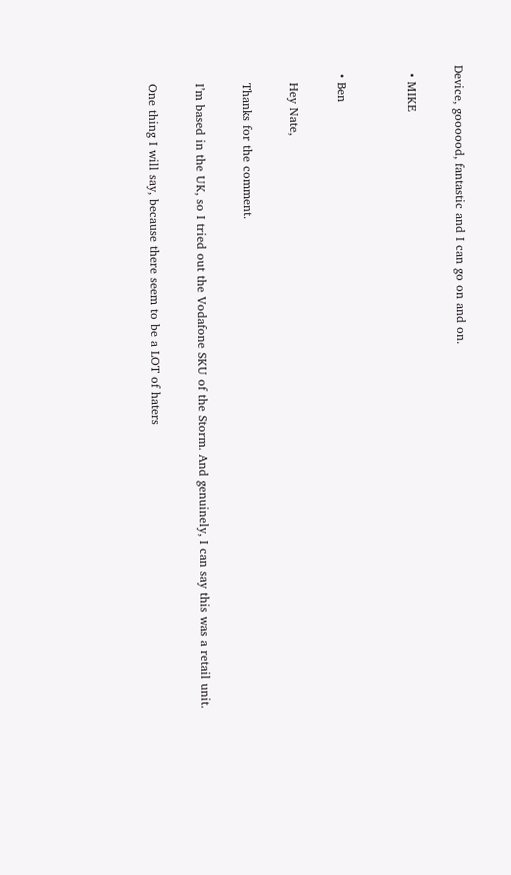Device, goooood, fantastic and I can go on and on.

  • MIKE


  • Ben

    Hey Nate,

    Thanks for the comment.

    I’m based in the UK, so I tried out the Vodafone SKU of the Storm. And genuinely, I can say this was a retail unit.

    One thing I will say, because there seem to be a LOT of haters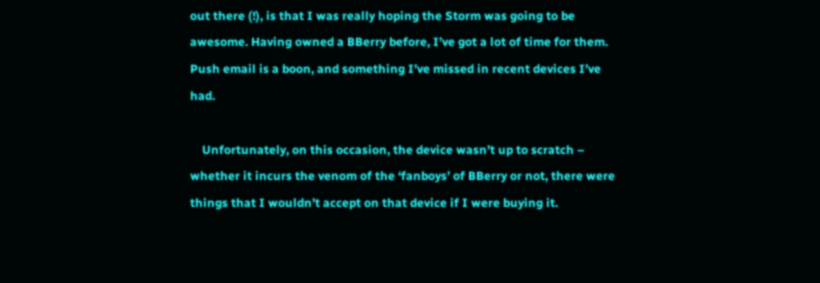out there (!), is that I was really hoping the Storm was going to be awesome. Having owned a BBerry before, I’ve got a lot of time for them. Push email is a boon, and something I’ve missed in recent devices I’ve had.

    Unfortunately, on this occasion, the device wasn’t up to scratch – whether it incurs the venom of the ‘fanboys’ of BBerry or not, there were things that I wouldn’t accept on that device if I were buying it.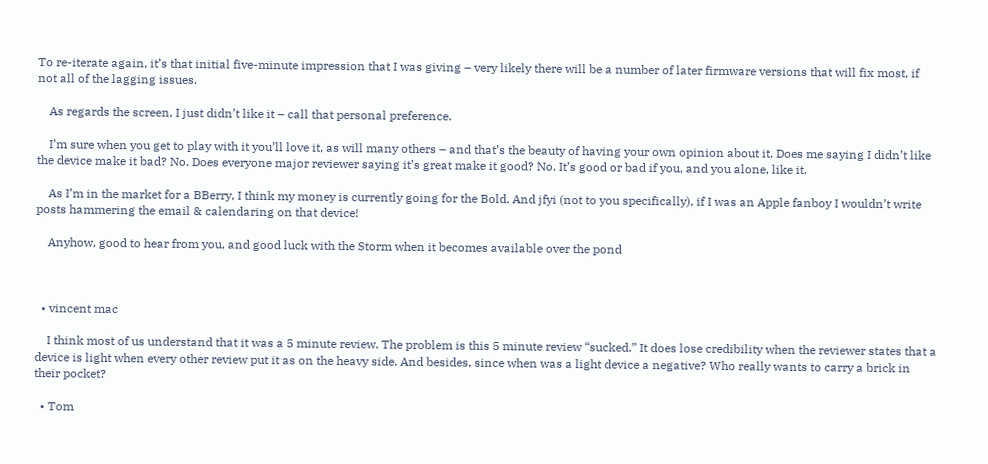To re-iterate again, it’s that initial five-minute impression that I was giving – very likely there will be a number of later firmware versions that will fix most, if not all of the lagging issues.

    As regards the screen, I just didn’t like it – call that personal preference.

    I’m sure when you get to play with it you’ll love it, as will many others – and that’s the beauty of having your own opinion about it. Does me saying I didn’t like the device make it bad? No. Does everyone major reviewer saying it’s great make it good? No. It’s good or bad if you, and you alone, like it.

    As I’m in the market for a BBerry, I think my money is currently going for the Bold. And jfyi (not to you specifically), if I was an Apple fanboy I wouldn’t write posts hammering the email & calendaring on that device!

    Anyhow, good to hear from you, and good luck with the Storm when it becomes available over the pond



  • vincent mac

    I think most of us understand that it was a 5 minute review. The problem is this 5 minute review “sucked.” It does lose credibility when the reviewer states that a device is light when every other review put it as on the heavy side. And besides, since when was a light device a negative? Who really wants to carry a brick in their pocket?

  • Tom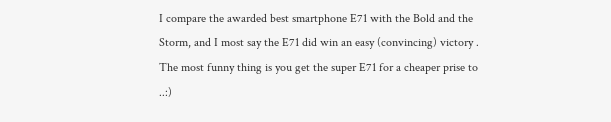I compare the awarded best smartphone E71 with the Bold and the Storm, and I most say the E71 did win an easy (convincing) victory . The most funny thing is you get the super E71 for a cheaper prise to ..:)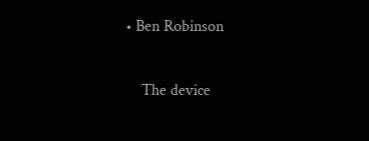• Ben Robinson

    The device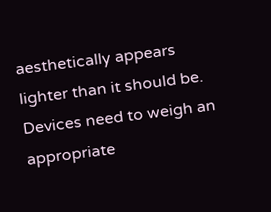aesthetically appears lighter than it should be. Devices need to weigh an appropriate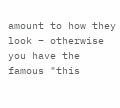amount to how they look – otherwise you have the famous "this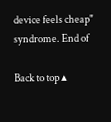device feels cheap" syndrome. End of

Back to top ▴